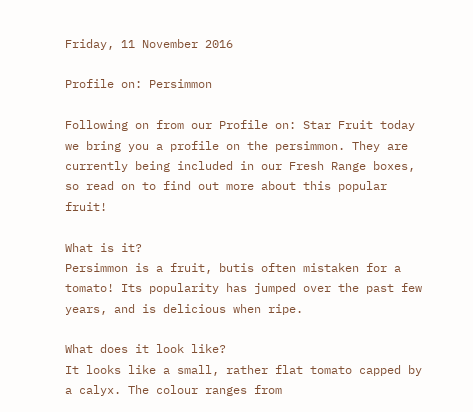Friday, 11 November 2016

Profile on: Persimmon

Following on from our Profile on: Star Fruit today we bring you a profile on the persimmon. They are currently being included in our Fresh Range boxes, so read on to find out more about this popular fruit!

What is it?
Persimmon is a fruit, butis often mistaken for a tomato! Its popularity has jumped over the past few years, and is delicious when ripe.

What does it look like?
It looks like a small, rather flat tomato capped by a calyx. The colour ranges from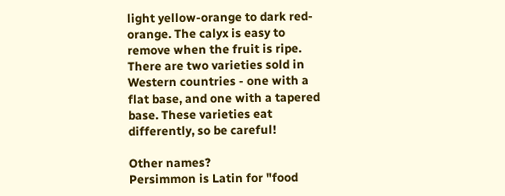light yellow-orange to dark red-orange. The calyx is easy to remove when the fruit is ripe. There are two varieties sold in Western countries - one with a flat base, and one with a tapered base. These varieties eat differently, so be careful!

Other names?
Persimmon is Latin for "food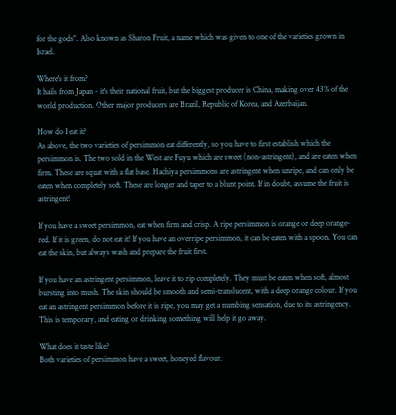for the gods". Also known as Sharon Fruit, a name which was given to one of the varieties grown in Israel.

Where's it from?
It hails from Japan - it's their national fruit, but the biggest producer is China, making over 43% of the world production. Other major producers are Brazil, Republic of Korea, and Azerbaijan.

How do I eat it?
As above, the two varieties of persimmon eat differently, so you have to first establish which the persimmon is. The two sold in the West are Fuyu which are sweet (non-astringent), and are eaten when firm. These are squat with a flat base. Hachiya persimmons are astringent when unripe, and can only be eaten when completely soft. These are longer and taper to a blunt point. If in doubt, assume the fruit is astringent!

If you have a sweet persimmon, eat when firm and crisp. A ripe persimmon is orange or deep orange-red. If it is green, do not eat it! If you have an overripe persimmon, it can be eaten with a spoon. You can eat the skin, but always wash and prepare the fruit first.

If you have an astringent persimmon, leave it to rip completely. They must be eaten when soft, almost bursting into mush. The skin should be smooth and semi-translucent, with a deep orange colour. If you eat an astringent persimmon before it is ripe, you may get a numbing sensation, due to its astringency. This is temporary, and eating or drinking something will help it go away.

What does it taste like?
Both varieties of persimmon have a sweet, honeyed flavour.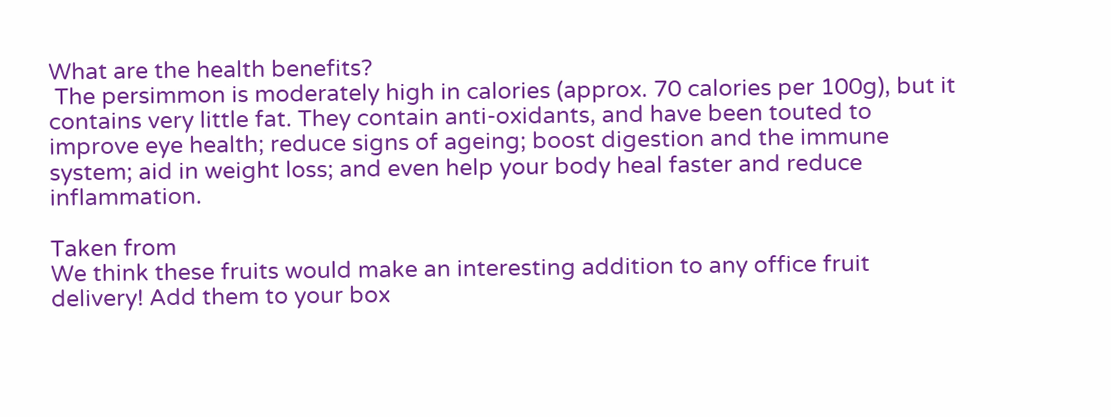What are the health benefits?
 The persimmon is moderately high in calories (approx. 70 calories per 100g), but it contains very little fat. They contain anti-oxidants, and have been touted to improve eye health; reduce signs of ageing; boost digestion and the immune system; aid in weight loss; and even help your body heal faster and reduce inflammation.

Taken from
We think these fruits would make an interesting addition to any office fruit delivery! Add them to your box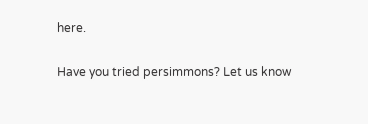here.

Have you tried persimmons? Let us know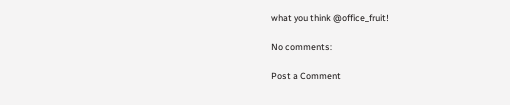what you think @office_fruit!

No comments:

Post a Comment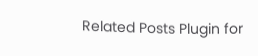Related Posts Plugin for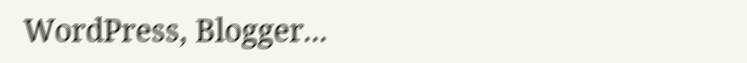WordPress, Blogger...